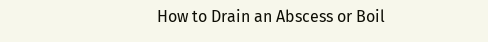How to Drain an Abscess or Boil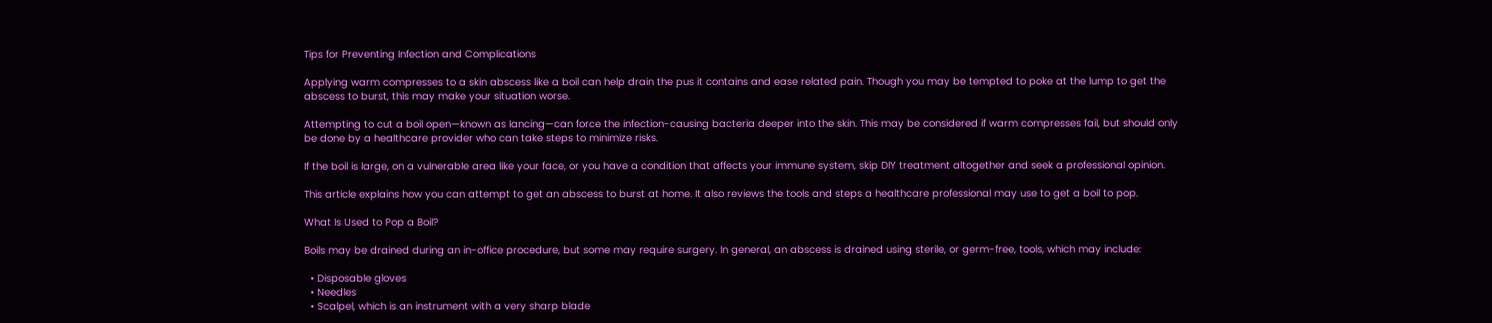Tips for Preventing Infection and Complications

Applying warm compresses to a skin abscess like a boil can help drain the pus it contains and ease related pain. Though you may be tempted to poke at the lump to get the abscess to burst, this may make your situation worse.

Attempting to cut a boil open—known as lancing—can force the infection-causing bacteria deeper into the skin. This may be considered if warm compresses fail, but should only be done by a healthcare provider who can take steps to minimize risks.

If the boil is large, on a vulnerable area like your face, or you have a condition that affects your immune system, skip DIY treatment altogether and seek a professional opinion.

This article explains how you can attempt to get an abscess to burst at home. It also reviews the tools and steps a healthcare professional may use to get a boil to pop.

What Is Used to Pop a Boil?

Boils may be drained during an in-office procedure, but some may require surgery. In general, an abscess is drained using sterile, or germ-free, tools, which may include:

  • Disposable gloves
  • Needles
  • Scalpel, which is an instrument with a very sharp blade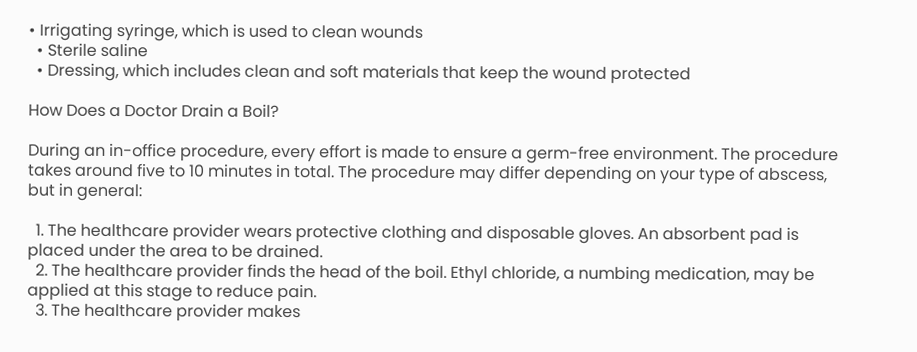• Irrigating syringe, which is used to clean wounds
  • Sterile saline
  • Dressing, which includes clean and soft materials that keep the wound protected

How Does a Doctor Drain a Boil?

During an in-office procedure, every effort is made to ensure a germ-free environment. The procedure takes around five to 10 minutes in total. The procedure may differ depending on your type of abscess, but in general:

  1. The healthcare provider wears protective clothing and disposable gloves. An absorbent pad is placed under the area to be drained.
  2. The healthcare provider finds the head of the boil. Ethyl chloride, a numbing medication, may be applied at this stage to reduce pain.
  3. The healthcare provider makes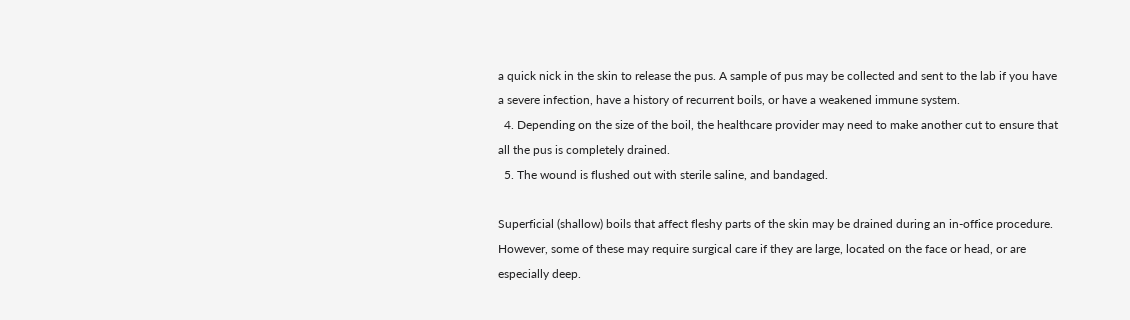a quick nick in the skin to release the pus. A sample of pus may be collected and sent to the lab if you have a severe infection, have a history of recurrent boils, or have a weakened immune system.
  4. Depending on the size of the boil, the healthcare provider may need to make another cut to ensure that all the pus is completely drained.
  5. The wound is flushed out with sterile saline, and bandaged.

Superficial (shallow) boils that affect fleshy parts of the skin may be drained during an in-office procedure. However, some of these may require surgical care if they are large, located on the face or head, or are especially deep.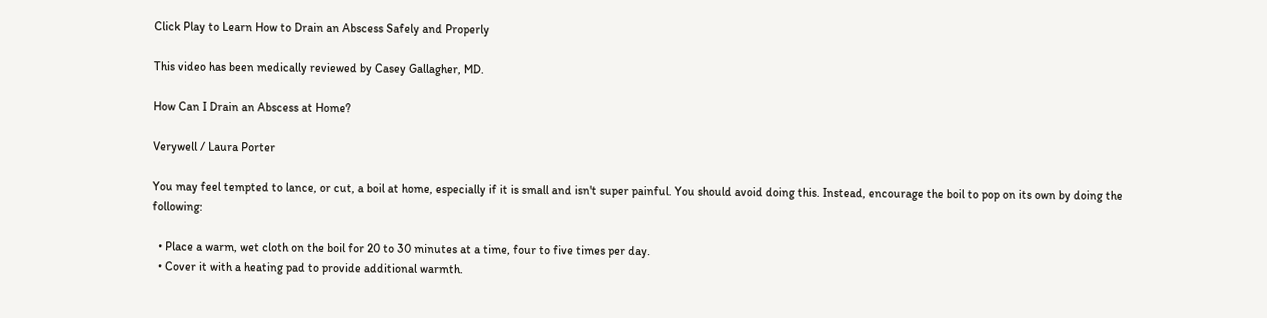Click Play to Learn How to Drain an Abscess Safely and Properly

This video has been medically reviewed by Casey Gallagher, MD.

How Can I Drain an Abscess at Home?

Verywell / Laura Porter

You may feel tempted to lance, or cut, a boil at home, especially if it is small and isn't super painful. You should avoid doing this. Instead, encourage the boil to pop on its own by doing the following:

  • Place a warm, wet cloth on the boil for 20 to 30 minutes at a time, four to five times per day.
  • Cover it with a heating pad to provide additional warmth.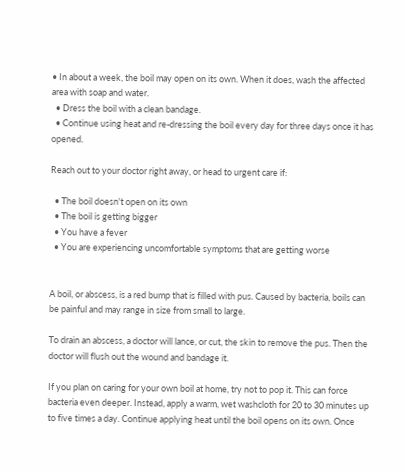• In about a week, the boil may open on its own. When it does, wash the affected area with soap and water.
  • Dress the boil with a clean bandage.
  • Continue using heat and re-dressing the boil every day for three days once it has opened.

Reach out to your doctor right away, or head to urgent care if:

  • The boil doesn't open on its own
  • The boil is getting bigger
  • You have a fever
  • You are experiencing uncomfortable symptoms that are getting worse


A boil, or abscess, is a red bump that is filled with pus. Caused by bacteria, boils can be painful and may range in size from small to large.

To drain an abscess, a doctor will lance, or cut, the skin to remove the pus. Then the doctor will flush out the wound and bandage it.

If you plan on caring for your own boil at home, try not to pop it. This can force bacteria even deeper. Instead, apply a warm, wet washcloth for 20 to 30 minutes up to five times a day. Continue applying heat until the boil opens on its own. Once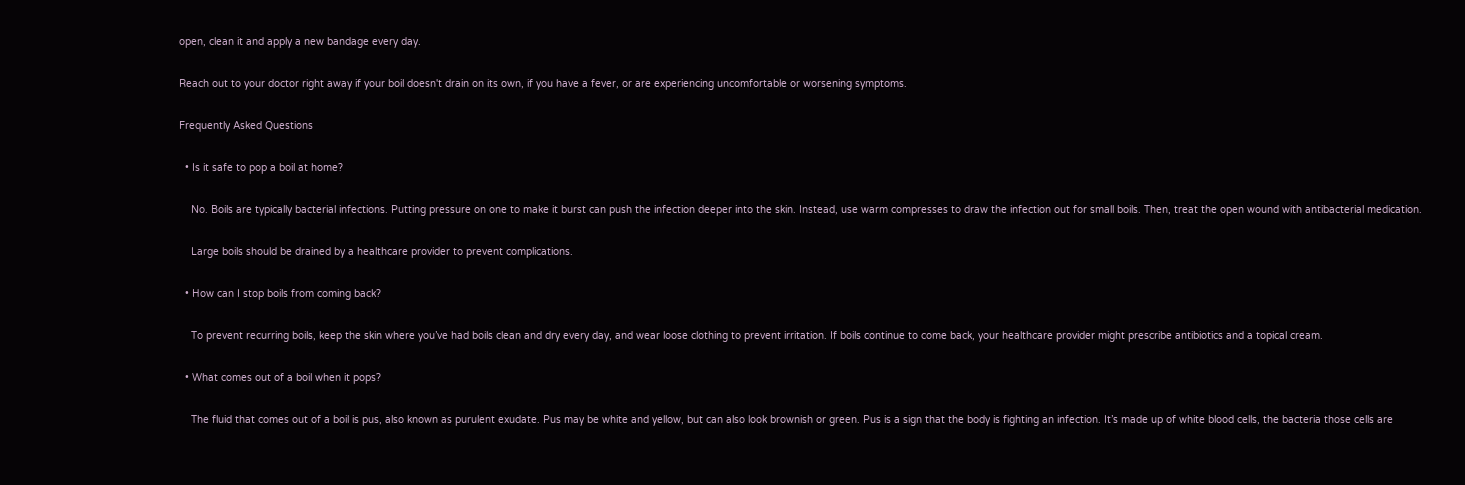open, clean it and apply a new bandage every day.

Reach out to your doctor right away if your boil doesn't drain on its own, if you have a fever, or are experiencing uncomfortable or worsening symptoms.

Frequently Asked Questions

  • Is it safe to pop a boil at home?

    No. Boils are typically bacterial infections. Putting pressure on one to make it burst can push the infection deeper into the skin. Instead, use warm compresses to draw the infection out for small boils. Then, treat the open wound with antibacterial medication.

    Large boils should be drained by a healthcare provider to prevent complications.

  • How can I stop boils from coming back?

    To prevent recurring boils, keep the skin where you’ve had boils clean and dry every day, and wear loose clothing to prevent irritation. If boils continue to come back, your healthcare provider might prescribe antibiotics and a topical cream.

  • What comes out of a boil when it pops?

    The fluid that comes out of a boil is pus, also known as purulent exudate. Pus may be white and yellow, but can also look brownish or green. Pus is a sign that the body is fighting an infection. It’s made up of white blood cells, the bacteria those cells are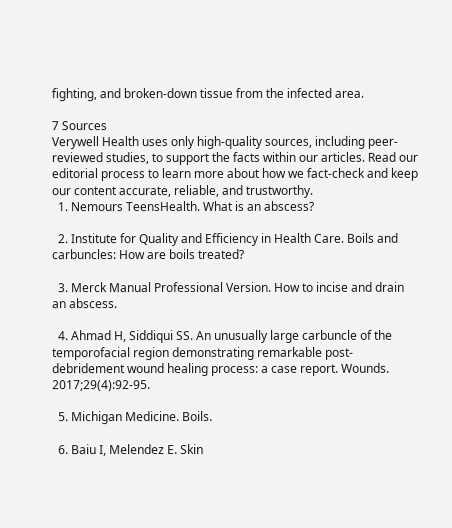fighting, and broken-down tissue from the infected area.

7 Sources
Verywell Health uses only high-quality sources, including peer-reviewed studies, to support the facts within our articles. Read our editorial process to learn more about how we fact-check and keep our content accurate, reliable, and trustworthy.
  1. Nemours TeensHealth. What is an abscess?

  2. Institute for Quality and Efficiency in Health Care. Boils and carbuncles: How are boils treated?

  3. Merck Manual Professional Version. How to incise and drain an abscess.

  4. Ahmad H, Siddiqui SS. An unusually large carbuncle of the temporofacial region demonstrating remarkable post-debridement wound healing process: a case report. Wounds. 2017;29(4):92-95.

  5. Michigan Medicine. Boils.

  6. Baiu I, Melendez E. Skin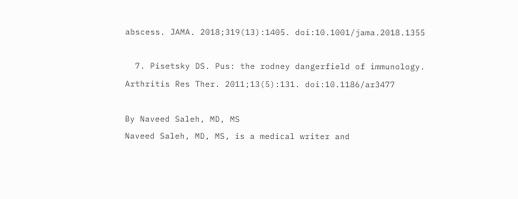abscess. JAMA. 2018;319(13):1405. doi:10.1001/jama.2018.1355

  7. Pisetsky DS. Pus: the rodney dangerfield of immunology. Arthritis Res Ther. 2011;13(5):131. doi:10.1186/ar3477

By Naveed Saleh, MD, MS
Naveed Saleh, MD, MS, is a medical writer and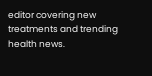editor covering new treatments and trending health news.